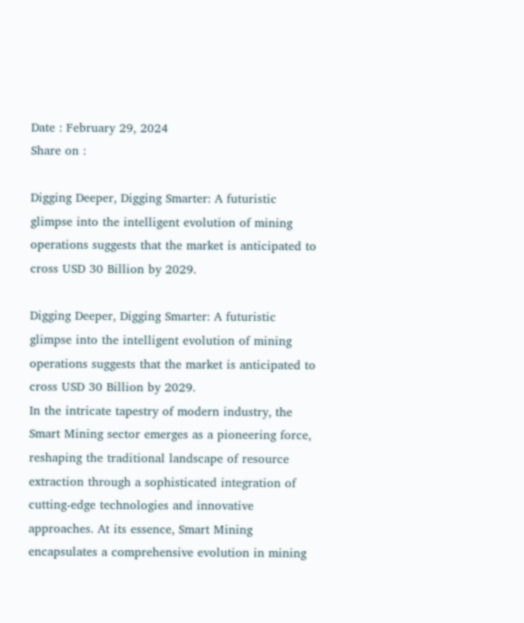Date : February 29, 2024
Share on :

Digging Deeper, Digging Smarter: A futuristic glimpse into the intelligent evolution of mining operations suggests that the market is anticipated to cross USD 30 Billion by 2029.

Digging Deeper, Digging Smarter: A futuristic glimpse into the intelligent evolution of mining operations suggests that the market is anticipated to cross USD 30 Billion by 2029.
In the intricate tapestry of modern industry, the Smart Mining sector emerges as a pioneering force, reshaping the traditional landscape of resource extraction through a sophisticated integration of cutting-edge technologies and innovative approaches. At its essence, Smart Mining encapsulates a comprehensive evolution in mining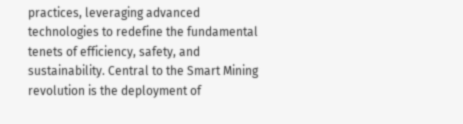practices, leveraging advanced technologies to redefine the fundamental tenets of efficiency, safety, and sustainability. Central to the Smart Mining revolution is the deployment of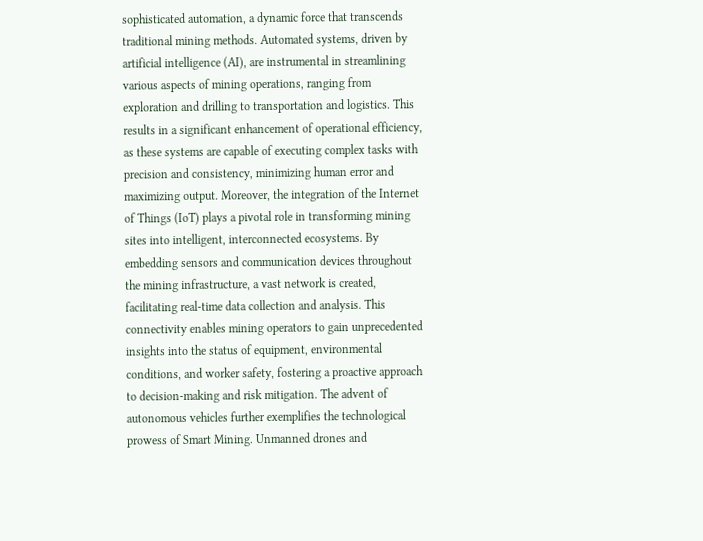sophisticated automation, a dynamic force that transcends traditional mining methods. Automated systems, driven by artificial intelligence (AI), are instrumental in streamlining various aspects of mining operations, ranging from exploration and drilling to transportation and logistics. This results in a significant enhancement of operational efficiency, as these systems are capable of executing complex tasks with precision and consistency, minimizing human error and maximizing output. Moreover, the integration of the Internet of Things (IoT) plays a pivotal role in transforming mining sites into intelligent, interconnected ecosystems. By embedding sensors and communication devices throughout the mining infrastructure, a vast network is created, facilitating real-time data collection and analysis. This connectivity enables mining operators to gain unprecedented insights into the status of equipment, environmental conditions, and worker safety, fostering a proactive approach to decision-making and risk mitigation. The advent of autonomous vehicles further exemplifies the technological prowess of Smart Mining. Unmanned drones and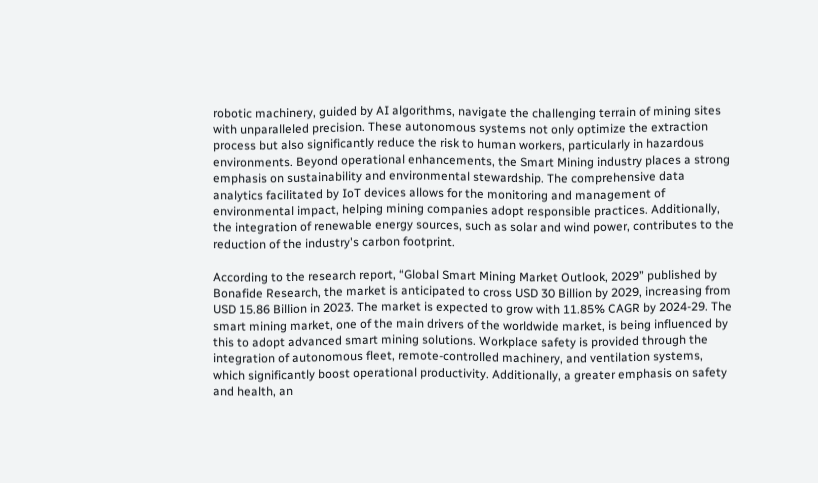robotic machinery, guided by AI algorithms, navigate the challenging terrain of mining sites with unparalleled precision. These autonomous systems not only optimize the extraction process but also significantly reduce the risk to human workers, particularly in hazardous environments. Beyond operational enhancements, the Smart Mining industry places a strong emphasis on sustainability and environmental stewardship. The comprehensive data analytics facilitated by IoT devices allows for the monitoring and management of environmental impact, helping mining companies adopt responsible practices. Additionally, the integration of renewable energy sources, such as solar and wind power, contributes to the reduction of the industry's carbon footprint.

According to the research report, “Global Smart Mining Market Outlook, 2029” published by Bonafide Research, the market is anticipated to cross USD 30 Billion by 2029, increasing from USD 15.86 Billion in 2023. The market is expected to grow with 11.85% CAGR by 2024-29. The smart mining market, one of the main drivers of the worldwide market, is being influenced by this to adopt advanced smart mining solutions. Workplace safety is provided through the integration of autonomous fleet, remote-controlled machinery, and ventilation systems, which significantly boost operational productivity. Additionally, a greater emphasis on safety and health, an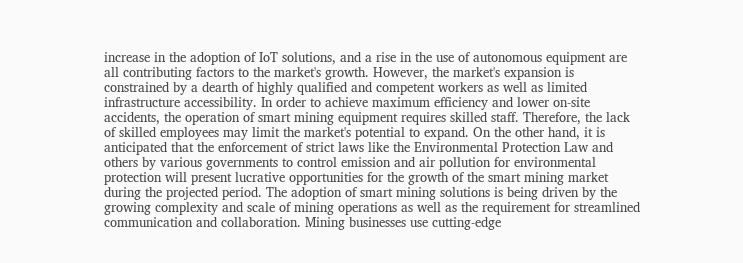increase in the adoption of IoT solutions, and a rise in the use of autonomous equipment are all contributing factors to the market's growth. However, the market's expansion is constrained by a dearth of highly qualified and competent workers as well as limited infrastructure accessibility. In order to achieve maximum efficiency and lower on-site accidents, the operation of smart mining equipment requires skilled staff. Therefore, the lack of skilled employees may limit the market's potential to expand. On the other hand, it is anticipated that the enforcement of strict laws like the Environmental Protection Law and others by various governments to control emission and air pollution for environmental protection will present lucrative opportunities for the growth of the smart mining market during the projected period. The adoption of smart mining solutions is being driven by the growing complexity and scale of mining operations as well as the requirement for streamlined communication and collaboration. Mining businesses use cutting-edge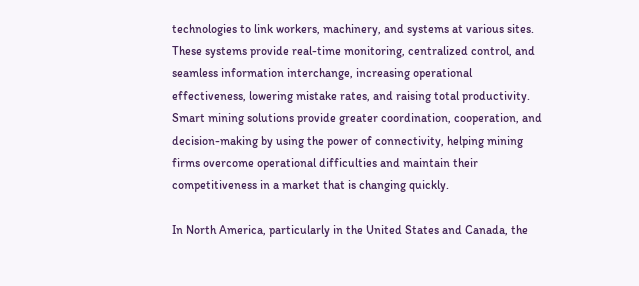technologies to link workers, machinery, and systems at various sites. These systems provide real-time monitoring, centralized control, and seamless information interchange, increasing operational effectiveness, lowering mistake rates, and raising total productivity. Smart mining solutions provide greater coordination, cooperation, and decision-making by using the power of connectivity, helping mining firms overcome operational difficulties and maintain their competitiveness in a market that is changing quickly.

In North America, particularly in the United States and Canada, the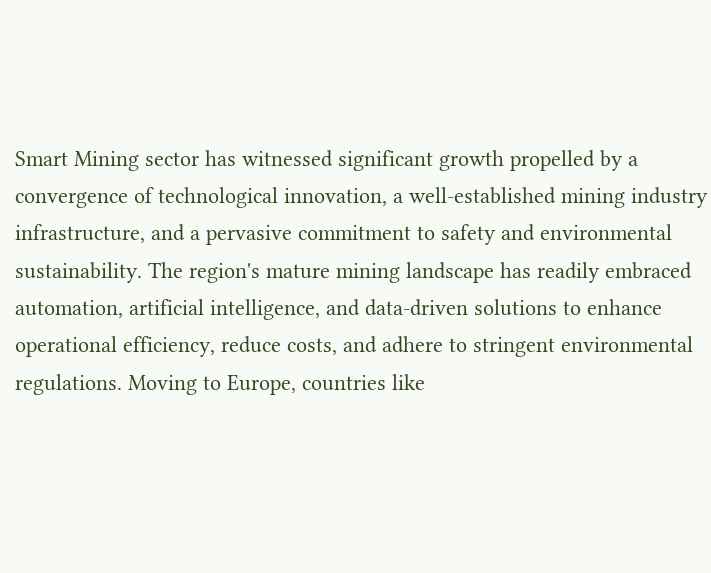Smart Mining sector has witnessed significant growth propelled by a convergence of technological innovation, a well-established mining industry infrastructure, and a pervasive commitment to safety and environmental sustainability. The region's mature mining landscape has readily embraced automation, artificial intelligence, and data-driven solutions to enhance operational efficiency, reduce costs, and adhere to stringent environmental regulations. Moving to Europe, countries like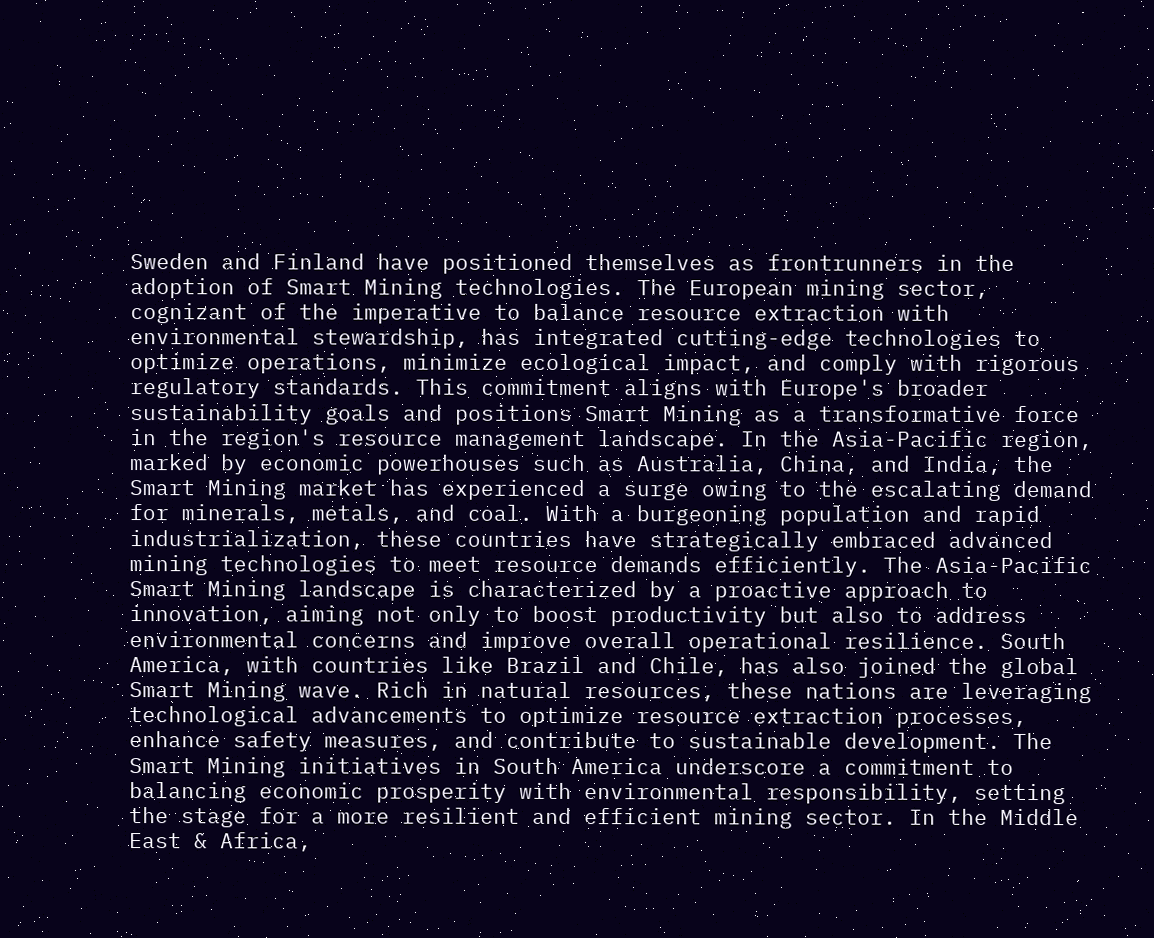Sweden and Finland have positioned themselves as frontrunners in the adoption of Smart Mining technologies. The European mining sector, cognizant of the imperative to balance resource extraction with environmental stewardship, has integrated cutting-edge technologies to optimize operations, minimize ecological impact, and comply with rigorous regulatory standards. This commitment aligns with Europe's broader sustainability goals and positions Smart Mining as a transformative force in the region's resource management landscape. In the Asia-Pacific region, marked by economic powerhouses such as Australia, China, and India, the Smart Mining market has experienced a surge owing to the escalating demand for minerals, metals, and coal. With a burgeoning population and rapid industrialization, these countries have strategically embraced advanced mining technologies to meet resource demands efficiently. The Asia-Pacific Smart Mining landscape is characterized by a proactive approach to innovation, aiming not only to boost productivity but also to address environmental concerns and improve overall operational resilience. South America, with countries like Brazil and Chile, has also joined the global Smart Mining wave. Rich in natural resources, these nations are leveraging technological advancements to optimize resource extraction processes, enhance safety measures, and contribute to sustainable development. The Smart Mining initiatives in South America underscore a commitment to balancing economic prosperity with environmental responsibility, setting the stage for a more resilient and efficient mining sector. In the Middle East & Africa,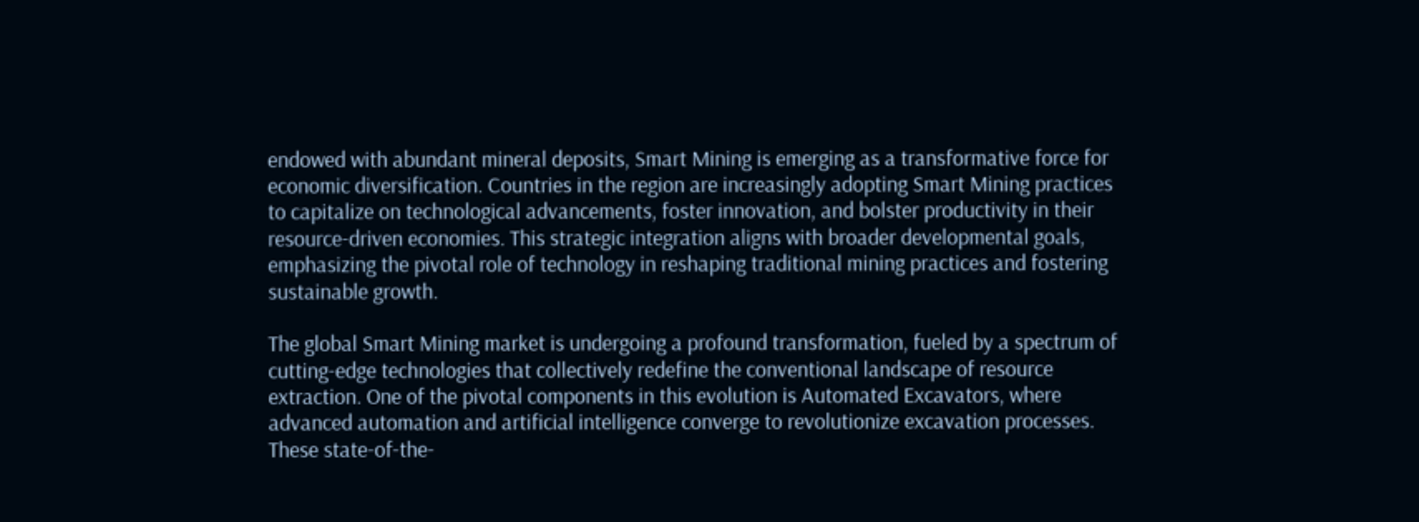endowed with abundant mineral deposits, Smart Mining is emerging as a transformative force for economic diversification. Countries in the region are increasingly adopting Smart Mining practices to capitalize on technological advancements, foster innovation, and bolster productivity in their resource-driven economies. This strategic integration aligns with broader developmental goals, emphasizing the pivotal role of technology in reshaping traditional mining practices and fostering sustainable growth.

The global Smart Mining market is undergoing a profound transformation, fueled by a spectrum of cutting-edge technologies that collectively redefine the conventional landscape of resource extraction. One of the pivotal components in this evolution is Automated Excavators, where advanced automation and artificial intelligence converge to revolutionize excavation processes. These state-of-the-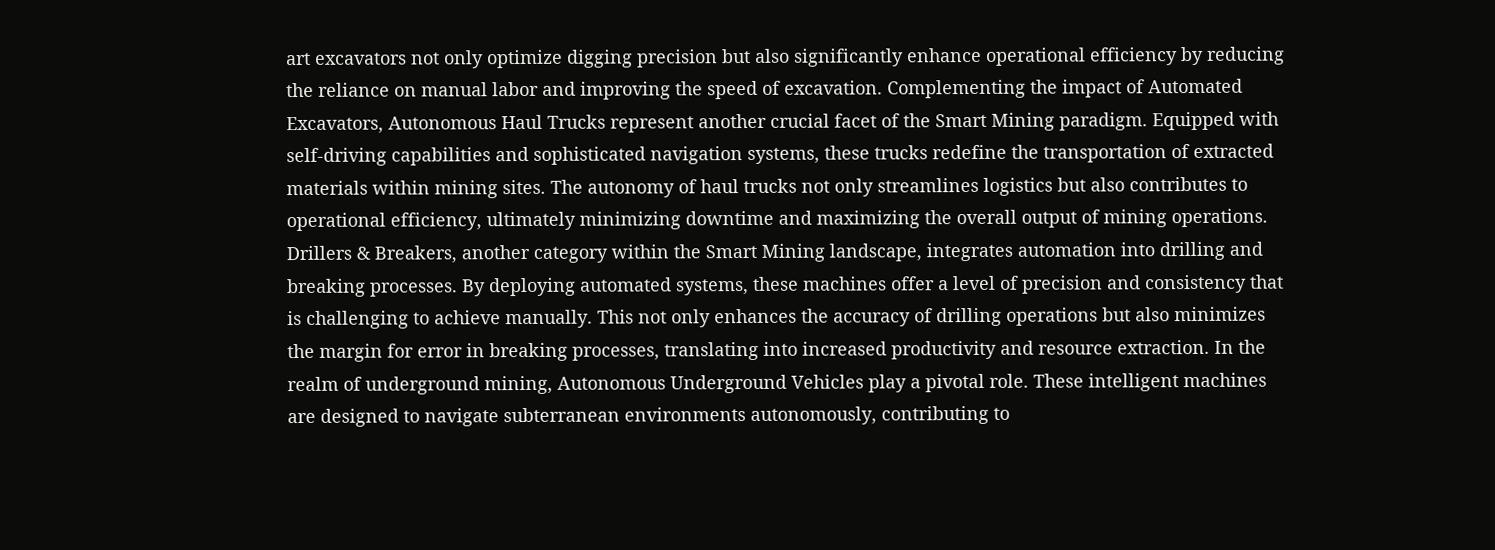art excavators not only optimize digging precision but also significantly enhance operational efficiency by reducing the reliance on manual labor and improving the speed of excavation. Complementing the impact of Automated Excavators, Autonomous Haul Trucks represent another crucial facet of the Smart Mining paradigm. Equipped with self-driving capabilities and sophisticated navigation systems, these trucks redefine the transportation of extracted materials within mining sites. The autonomy of haul trucks not only streamlines logistics but also contributes to operational efficiency, ultimately minimizing downtime and maximizing the overall output of mining operations. Drillers & Breakers, another category within the Smart Mining landscape, integrates automation into drilling and breaking processes. By deploying automated systems, these machines offer a level of precision and consistency that is challenging to achieve manually. This not only enhances the accuracy of drilling operations but also minimizes the margin for error in breaking processes, translating into increased productivity and resource extraction. In the realm of underground mining, Autonomous Underground Vehicles play a pivotal role. These intelligent machines are designed to navigate subterranean environments autonomously, contributing to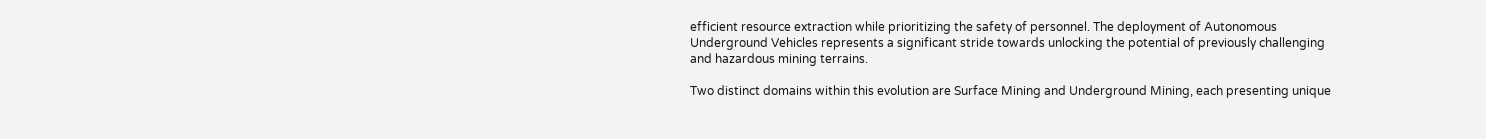efficient resource extraction while prioritizing the safety of personnel. The deployment of Autonomous Underground Vehicles represents a significant stride towards unlocking the potential of previously challenging and hazardous mining terrains.

Two distinct domains within this evolution are Surface Mining and Underground Mining, each presenting unique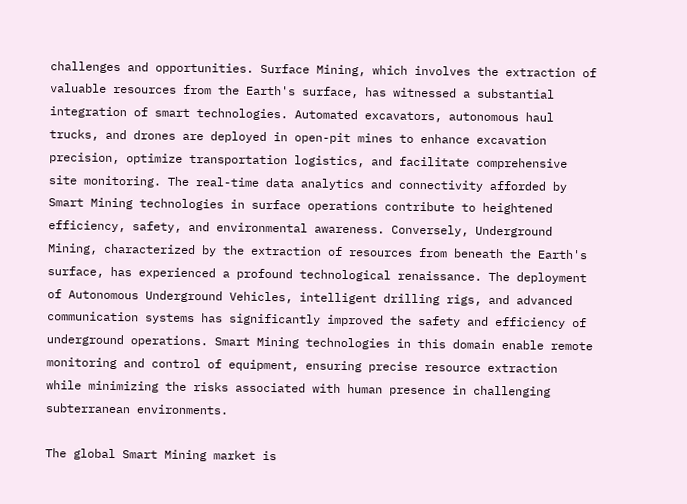challenges and opportunities. Surface Mining, which involves the extraction of valuable resources from the Earth's surface, has witnessed a substantial integration of smart technologies. Automated excavators, autonomous haul trucks, and drones are deployed in open-pit mines to enhance excavation precision, optimize transportation logistics, and facilitate comprehensive site monitoring. The real-time data analytics and connectivity afforded by Smart Mining technologies in surface operations contribute to heightened efficiency, safety, and environmental awareness. Conversely, Underground Mining, characterized by the extraction of resources from beneath the Earth's surface, has experienced a profound technological renaissance. The deployment of Autonomous Underground Vehicles, intelligent drilling rigs, and advanced communication systems has significantly improved the safety and efficiency of underground operations. Smart Mining technologies in this domain enable remote monitoring and control of equipment, ensuring precise resource extraction while minimizing the risks associated with human presence in challenging subterranean environments.

The global Smart Mining market is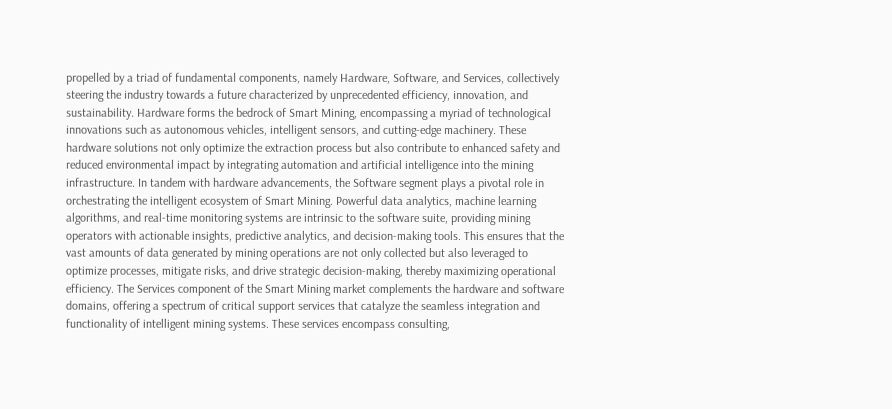propelled by a triad of fundamental components, namely Hardware, Software, and Services, collectively steering the industry towards a future characterized by unprecedented efficiency, innovation, and sustainability. Hardware forms the bedrock of Smart Mining, encompassing a myriad of technological innovations such as autonomous vehicles, intelligent sensors, and cutting-edge machinery. These hardware solutions not only optimize the extraction process but also contribute to enhanced safety and reduced environmental impact by integrating automation and artificial intelligence into the mining infrastructure. In tandem with hardware advancements, the Software segment plays a pivotal role in orchestrating the intelligent ecosystem of Smart Mining. Powerful data analytics, machine learning algorithms, and real-time monitoring systems are intrinsic to the software suite, providing mining operators with actionable insights, predictive analytics, and decision-making tools. This ensures that the vast amounts of data generated by mining operations are not only collected but also leveraged to optimize processes, mitigate risks, and drive strategic decision-making, thereby maximizing operational efficiency. The Services component of the Smart Mining market complements the hardware and software domains, offering a spectrum of critical support services that catalyze the seamless integration and functionality of intelligent mining systems. These services encompass consulting,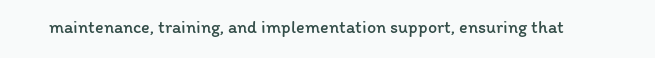maintenance, training, and implementation support, ensuring that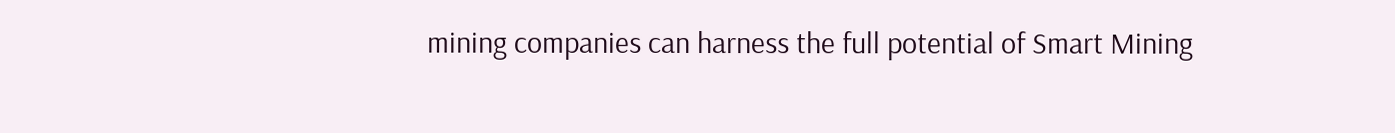mining companies can harness the full potential of Smart Mining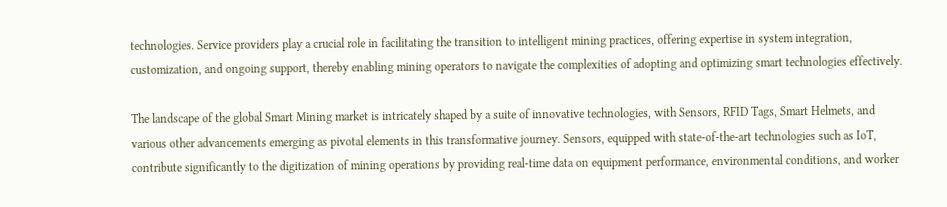technologies. Service providers play a crucial role in facilitating the transition to intelligent mining practices, offering expertise in system integration, customization, and ongoing support, thereby enabling mining operators to navigate the complexities of adopting and optimizing smart technologies effectively.

The landscape of the global Smart Mining market is intricately shaped by a suite of innovative technologies, with Sensors, RFID Tags, Smart Helmets, and various other advancements emerging as pivotal elements in this transformative journey. Sensors, equipped with state-of-the-art technologies such as IoT, contribute significantly to the digitization of mining operations by providing real-time data on equipment performance, environmental conditions, and worker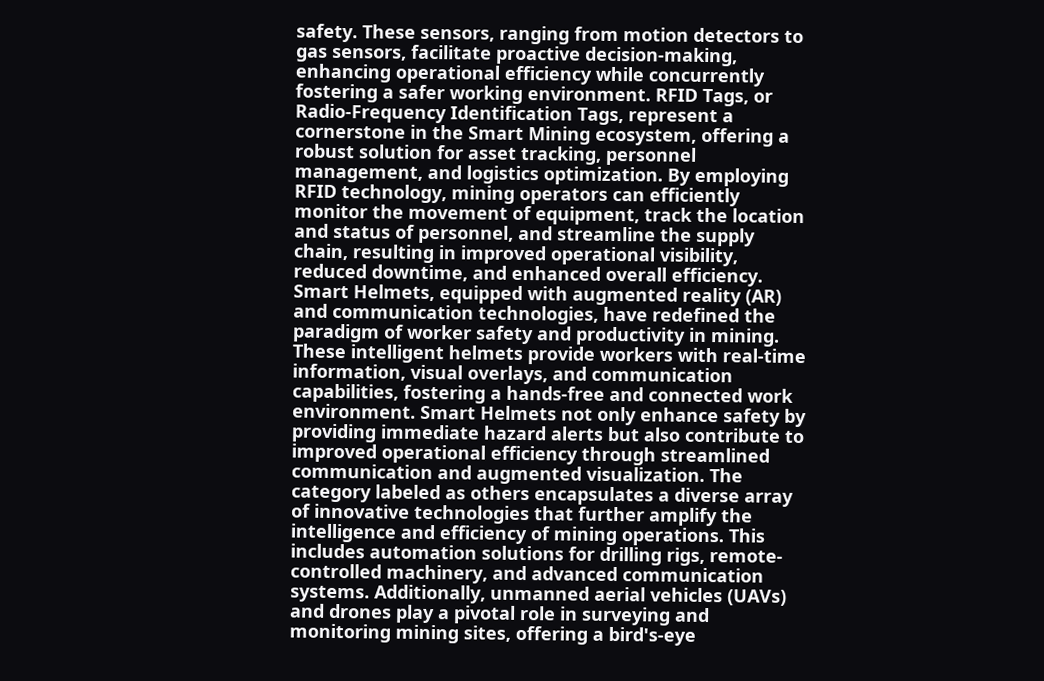safety. These sensors, ranging from motion detectors to gas sensors, facilitate proactive decision-making, enhancing operational efficiency while concurrently fostering a safer working environment. RFID Tags, or Radio-Frequency Identification Tags, represent a cornerstone in the Smart Mining ecosystem, offering a robust solution for asset tracking, personnel management, and logistics optimization. By employing RFID technology, mining operators can efficiently monitor the movement of equipment, track the location and status of personnel, and streamline the supply chain, resulting in improved operational visibility, reduced downtime, and enhanced overall efficiency. Smart Helmets, equipped with augmented reality (AR) and communication technologies, have redefined the paradigm of worker safety and productivity in mining. These intelligent helmets provide workers with real-time information, visual overlays, and communication capabilities, fostering a hands-free and connected work environment. Smart Helmets not only enhance safety by providing immediate hazard alerts but also contribute to improved operational efficiency through streamlined communication and augmented visualization. The category labeled as others encapsulates a diverse array of innovative technologies that further amplify the intelligence and efficiency of mining operations. This includes automation solutions for drilling rigs, remote-controlled machinery, and advanced communication systems. Additionally, unmanned aerial vehicles (UAVs) and drones play a pivotal role in surveying and monitoring mining sites, offering a bird's-eye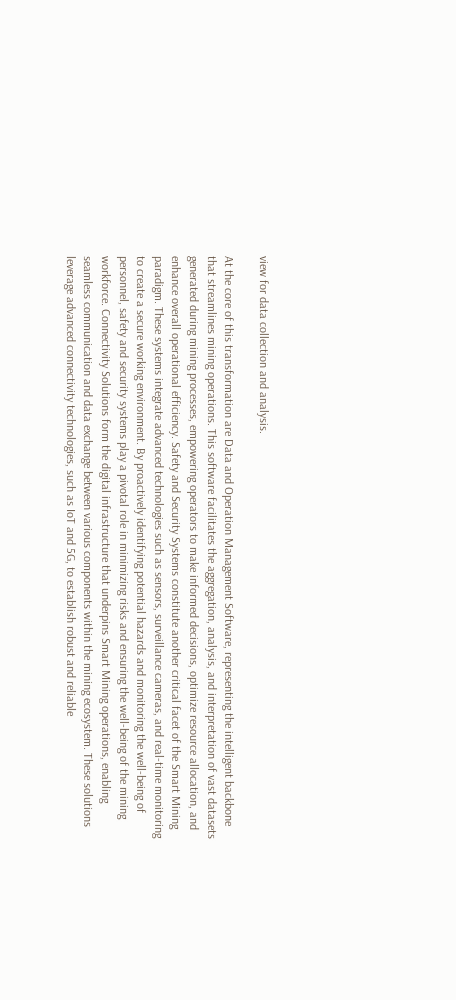view for data collection and analysis.

At the core of this transformation are Data and Operation Management Software, representing the intelligent backbone that streamlines mining operations. This software facilitates the aggregation, analysis, and interpretation of vast datasets generated during mining processes, empowering operators to make informed decisions, optimize resource allocation, and enhance overall operational efficiency. Safety and Security Systems constitute another critical facet of the Smart Mining paradigm. These systems integrate advanced technologies such as sensors, surveillance cameras, and real-time monitoring to create a secure working environment. By proactively identifying potential hazards and monitoring the well-being of personnel, safety and security systems play a pivotal role in minimizing risks and ensuring the well-being of the mining workforce. Connectivity Solutions form the digital infrastructure that underpins Smart Mining operations, enabling seamless communication and data exchange between various components within the mining ecosystem. These solutions leverage advanced connectivity technologies, such as IoT and 5G, to establish robust and reliable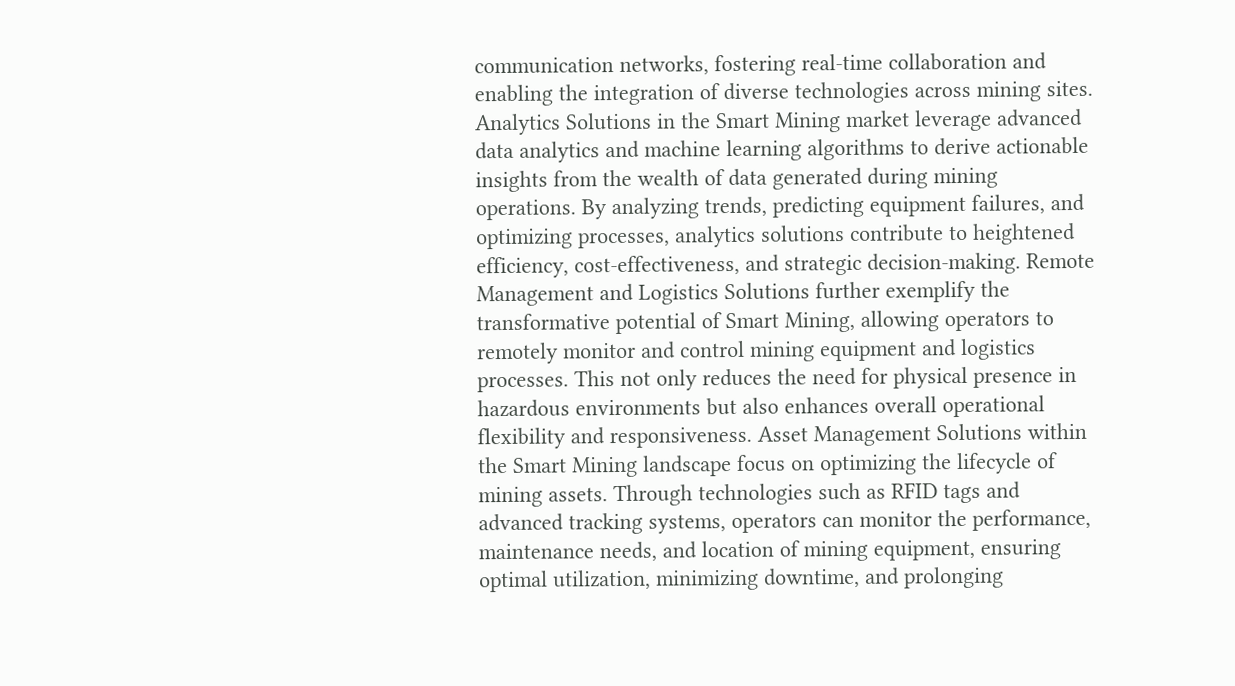communication networks, fostering real-time collaboration and enabling the integration of diverse technologies across mining sites. Analytics Solutions in the Smart Mining market leverage advanced data analytics and machine learning algorithms to derive actionable insights from the wealth of data generated during mining operations. By analyzing trends, predicting equipment failures, and optimizing processes, analytics solutions contribute to heightened efficiency, cost-effectiveness, and strategic decision-making. Remote Management and Logistics Solutions further exemplify the transformative potential of Smart Mining, allowing operators to remotely monitor and control mining equipment and logistics processes. This not only reduces the need for physical presence in hazardous environments but also enhances overall operational flexibility and responsiveness. Asset Management Solutions within the Smart Mining landscape focus on optimizing the lifecycle of mining assets. Through technologies such as RFID tags and advanced tracking systems, operators can monitor the performance, maintenance needs, and location of mining equipment, ensuring optimal utilization, minimizing downtime, and prolonging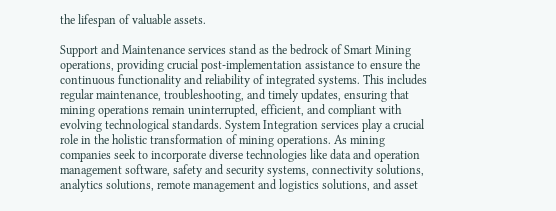the lifespan of valuable assets.

Support and Maintenance services stand as the bedrock of Smart Mining operations, providing crucial post-implementation assistance to ensure the continuous functionality and reliability of integrated systems. This includes regular maintenance, troubleshooting, and timely updates, ensuring that mining operations remain uninterrupted, efficient, and compliant with evolving technological standards. System Integration services play a crucial role in the holistic transformation of mining operations. As mining companies seek to incorporate diverse technologies like data and operation management software, safety and security systems, connectivity solutions, analytics solutions, remote management and logistics solutions, and asset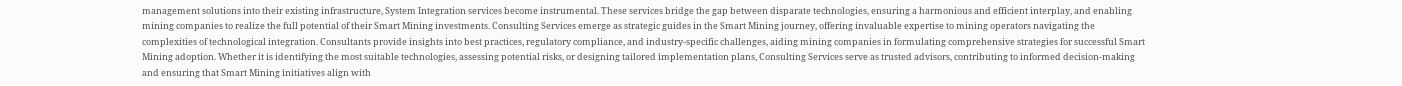management solutions into their existing infrastructure, System Integration services become instrumental. These services bridge the gap between disparate technologies, ensuring a harmonious and efficient interplay, and enabling mining companies to realize the full potential of their Smart Mining investments. Consulting Services emerge as strategic guides in the Smart Mining journey, offering invaluable expertise to mining operators navigating the complexities of technological integration. Consultants provide insights into best practices, regulatory compliance, and industry-specific challenges, aiding mining companies in formulating comprehensive strategies for successful Smart Mining adoption. Whether it is identifying the most suitable technologies, assessing potential risks, or designing tailored implementation plans, Consulting Services serve as trusted advisors, contributing to informed decision-making and ensuring that Smart Mining initiatives align with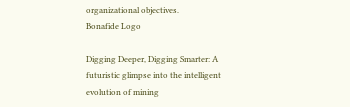organizational objectives.
Bonafide Logo

Digging Deeper, Digging Smarter: A futuristic glimpse into the intelligent evolution of mining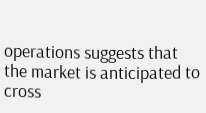operations suggests that the market is anticipated to cross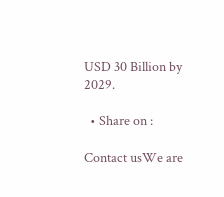USD 30 Billion by 2029.

  • Share on :

Contact usWe are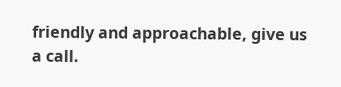friendly and approachable, give us a call.